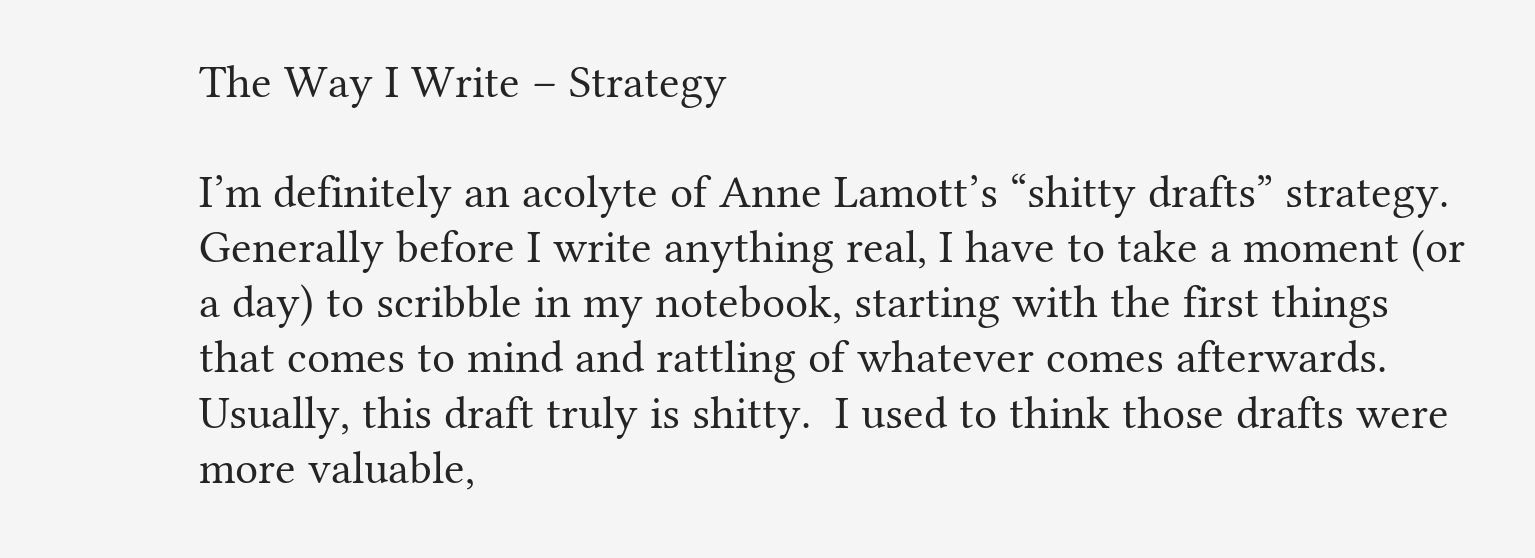The Way I Write – Strategy

I’m definitely an acolyte of Anne Lamott’s “shitty drafts” strategy.  Generally before I write anything real, I have to take a moment (or a day) to scribble in my notebook, starting with the first things that comes to mind and rattling of whatever comes afterwards.  Usually, this draft truly is shitty.  I used to think those drafts were more valuable,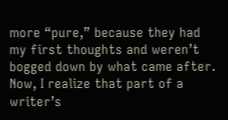more “pure,” because they had my first thoughts and weren’t bogged down by what came after.  Now, I realize that part of a writer’s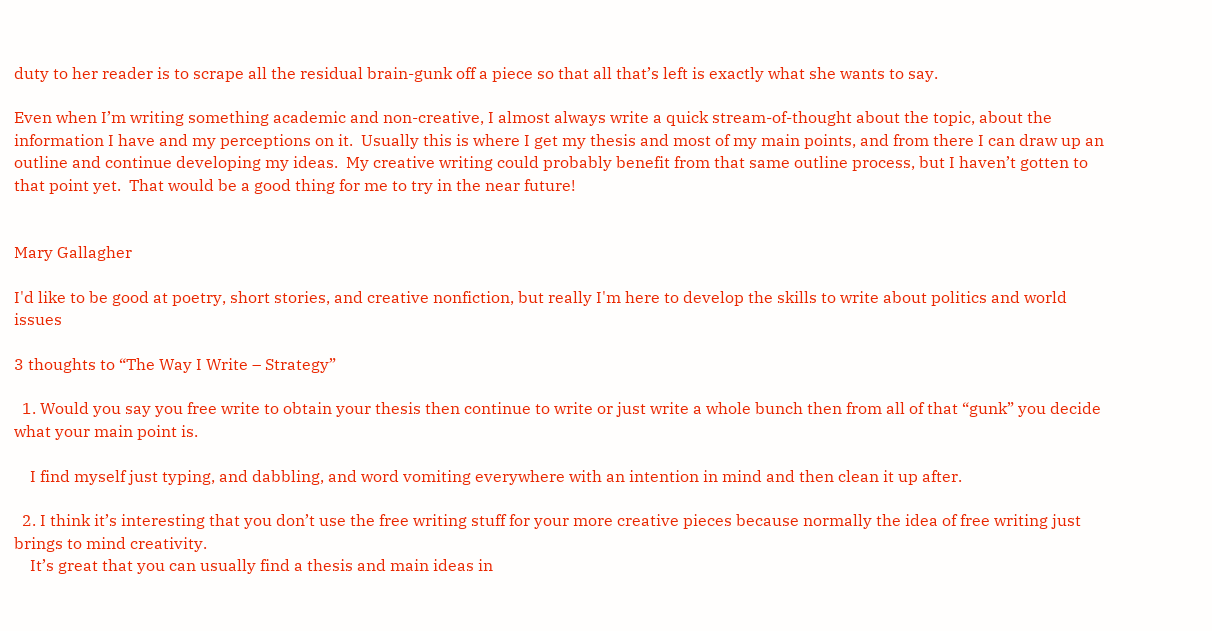duty to her reader is to scrape all the residual brain-gunk off a piece so that all that’s left is exactly what she wants to say.

Even when I’m writing something academic and non-creative, I almost always write a quick stream-of-thought about the topic, about the information I have and my perceptions on it.  Usually this is where I get my thesis and most of my main points, and from there I can draw up an outline and continue developing my ideas.  My creative writing could probably benefit from that same outline process, but I haven’t gotten to that point yet.  That would be a good thing for me to try in the near future!


Mary Gallagher

I'd like to be good at poetry, short stories, and creative nonfiction, but really I'm here to develop the skills to write about politics and world issues

3 thoughts to “The Way I Write – Strategy”

  1. Would you say you free write to obtain your thesis then continue to write or just write a whole bunch then from all of that “gunk” you decide what your main point is.

    I find myself just typing, and dabbling, and word vomiting everywhere with an intention in mind and then clean it up after.

  2. I think it’s interesting that you don’t use the free writing stuff for your more creative pieces because normally the idea of free writing just brings to mind creativity.
    It’s great that you can usually find a thesis and main ideas in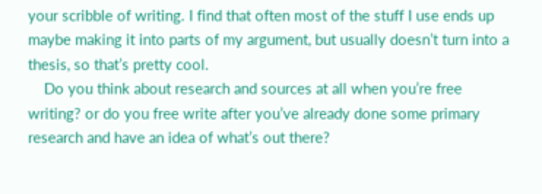your scribble of writing. I find that often most of the stuff I use ends up maybe making it into parts of my argument, but usually doesn’t turn into a thesis, so that’s pretty cool.
    Do you think about research and sources at all when you’re free writing? or do you free write after you’ve already done some primary research and have an idea of what’s out there?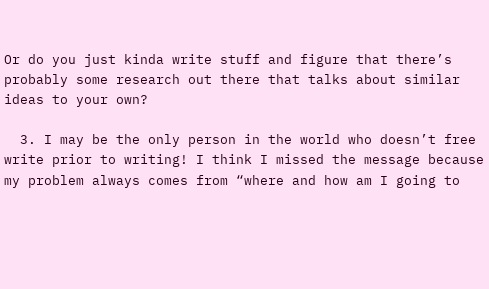Or do you just kinda write stuff and figure that there’s probably some research out there that talks about similar ideas to your own?

  3. I may be the only person in the world who doesn’t free write prior to writing! I think I missed the message because my problem always comes from “where and how am I going to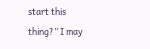start this thing?” I may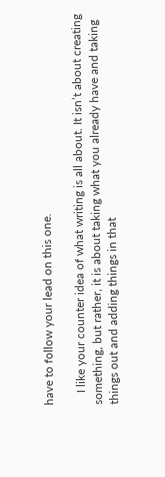have to follow your lead on this one.

    I like your counter idea of what writing is all about. It isn’t about creating something, but rather, it is about taking what you already have and taking things out and adding things in that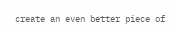create an even better piece of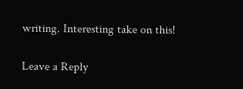writing. Interesting take on this!

Leave a Reply